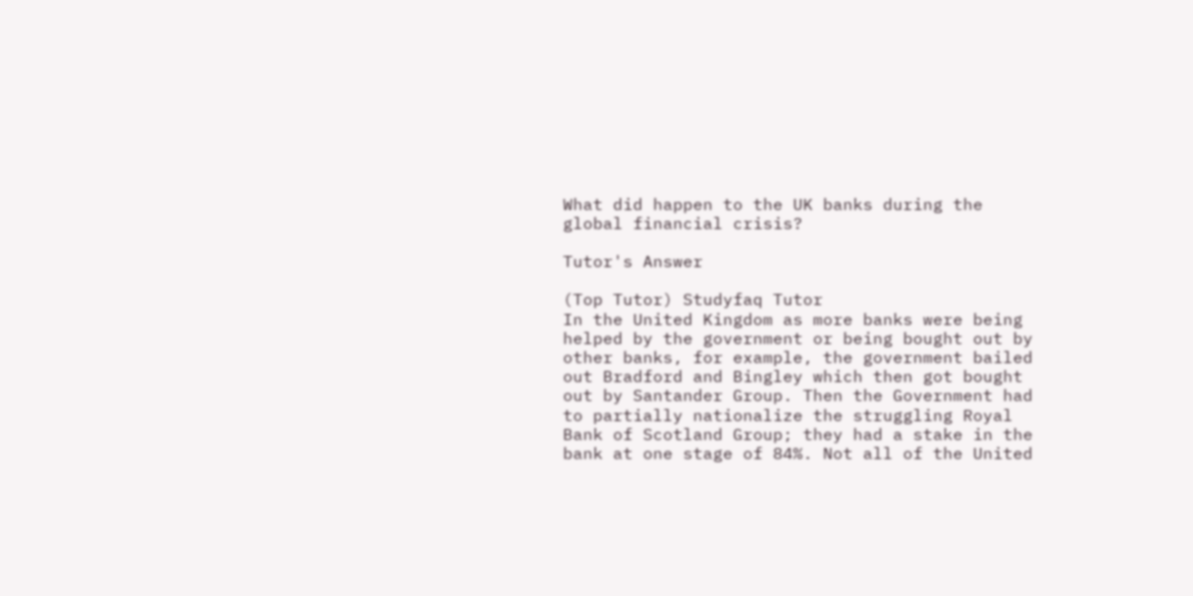What did happen to the UK banks during the global financial crisis?

Tutor's Answer

(Top Tutor) Studyfaq Tutor
In the United Kingdom as more banks were being helped by the government or being bought out by other banks, for example, the government bailed out Bradford and Bingley which then got bought out by Santander Group. Then the Government had to partially nationalize the struggling Royal Bank of Scotland Group; they had a stake in the bank at one stage of 84%. Not all of the United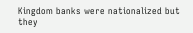Kingdom banks were nationalized but they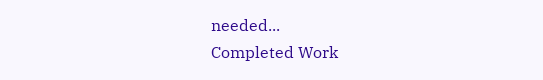needed...
Completed Work